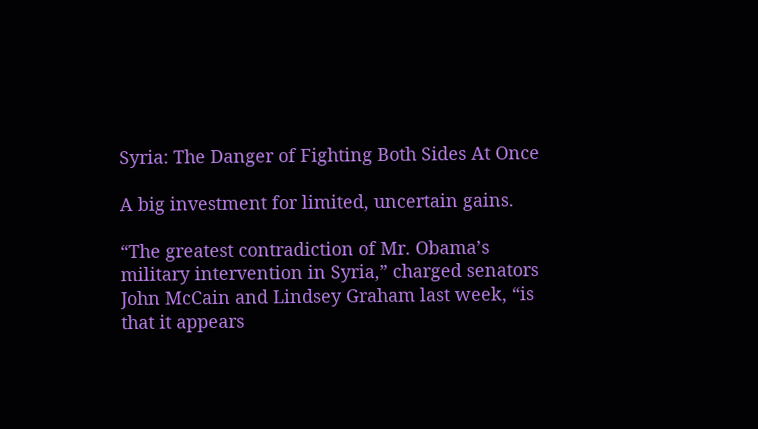Syria: The Danger of Fighting Both Sides At Once

A big investment for limited, uncertain gains.

“The greatest contradiction of Mr. Obama’s military intervention in Syria,” charged senators John McCain and Lindsey Graham last week, “is that it appears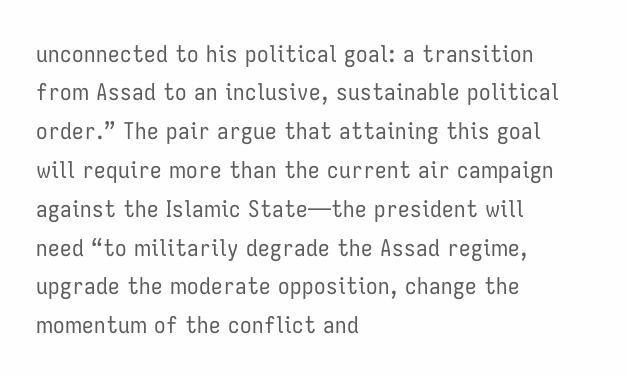unconnected to his political goal: a transition from Assad to an inclusive, sustainable political order.” The pair argue that attaining this goal will require more than the current air campaign against the Islamic State—the president will need “to militarily degrade the Assad regime, upgrade the moderate opposition, change the momentum of the conflict and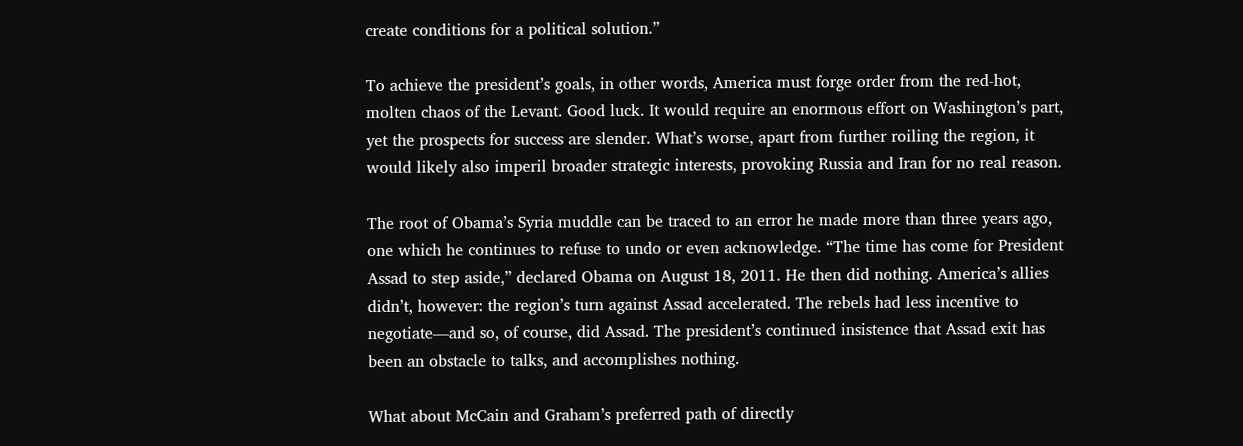create conditions for a political solution.”

To achieve the president’s goals, in other words, America must forge order from the red-hot, molten chaos of the Levant. Good luck. It would require an enormous effort on Washington’s part, yet the prospects for success are slender. What’s worse, apart from further roiling the region, it would likely also imperil broader strategic interests, provoking Russia and Iran for no real reason.

The root of Obama’s Syria muddle can be traced to an error he made more than three years ago, one which he continues to refuse to undo or even acknowledge. “The time has come for President Assad to step aside,” declared Obama on August 18, 2011. He then did nothing. America’s allies didn’t, however: the region’s turn against Assad accelerated. The rebels had less incentive to negotiate—and so, of course, did Assad. The president’s continued insistence that Assad exit has been an obstacle to talks, and accomplishes nothing.

What about McCain and Graham’s preferred path of directly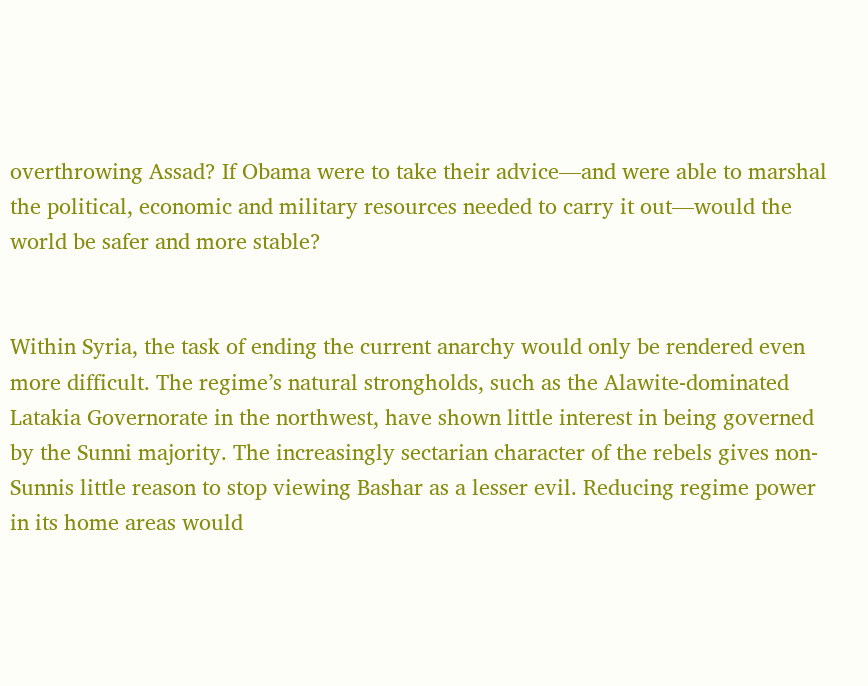overthrowing Assad? If Obama were to take their advice—and were able to marshal the political, economic and military resources needed to carry it out—would the world be safer and more stable?


Within Syria, the task of ending the current anarchy would only be rendered even more difficult. The regime’s natural strongholds, such as the Alawite-dominated Latakia Governorate in the northwest, have shown little interest in being governed by the Sunni majority. The increasingly sectarian character of the rebels gives non-Sunnis little reason to stop viewing Bashar as a lesser evil. Reducing regime power in its home areas would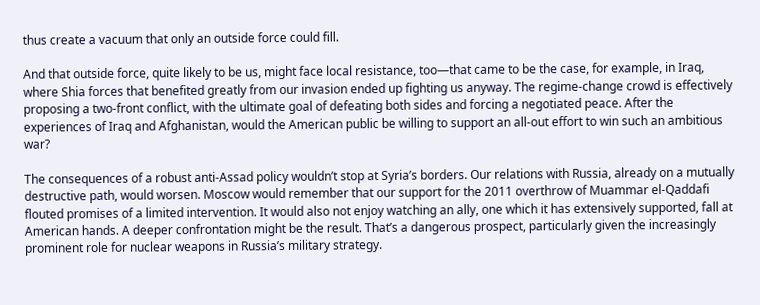thus create a vacuum that only an outside force could fill.

And that outside force, quite likely to be us, might face local resistance, too—that came to be the case, for example, in Iraq, where Shia forces that benefited greatly from our invasion ended up fighting us anyway. The regime-change crowd is effectively proposing a two-front conflict, with the ultimate goal of defeating both sides and forcing a negotiated peace. After the experiences of Iraq and Afghanistan, would the American public be willing to support an all-out effort to win such an ambitious war?

The consequences of a robust anti-Assad policy wouldn’t stop at Syria’s borders. Our relations with Russia, already on a mutually destructive path, would worsen. Moscow would remember that our support for the 2011 overthrow of Muammar el-Qaddafi flouted promises of a limited intervention. It would also not enjoy watching an ally, one which it has extensively supported, fall at American hands. A deeper confrontation might be the result. That’s a dangerous prospect, particularly given the increasingly prominent role for nuclear weapons in Russia’s military strategy.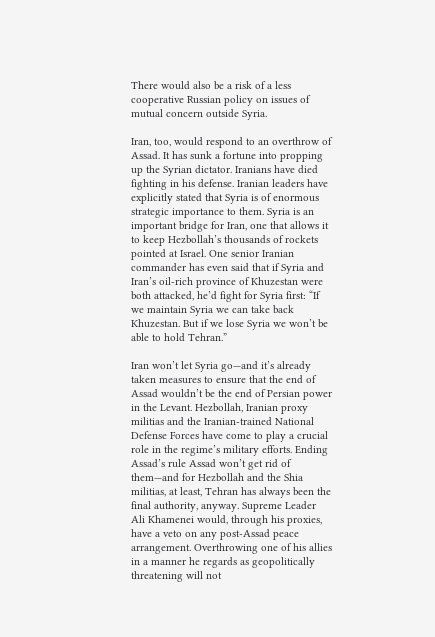There would also be a risk of a less cooperative Russian policy on issues of mutual concern outside Syria.

Iran, too, would respond to an overthrow of Assad. It has sunk a fortune into propping up the Syrian dictator. Iranians have died fighting in his defense. Iranian leaders have explicitly stated that Syria is of enormous strategic importance to them. Syria is an important bridge for Iran, one that allows it to keep Hezbollah’s thousands of rockets pointed at Israel. One senior Iranian commander has even said that if Syria and Iran’s oil-rich province of Khuzestan were both attacked, he’d fight for Syria first: “If we maintain Syria we can take back Khuzestan. But if we lose Syria we won’t be able to hold Tehran.”

Iran won’t let Syria go—and it’s already taken measures to ensure that the end of Assad wouldn’t be the end of Persian power in the Levant. Hezbollah, Iranian proxy militias and the Iranian-trained National Defense Forces have come to play a crucial role in the regime’s military efforts. Ending Assad’s rule Assad won’t get rid of them—and for Hezbollah and the Shia militias, at least, Tehran has always been the final authority, anyway. Supreme Leader Ali Khamenei would, through his proxies, have a veto on any post-Assad peace arrangement. Overthrowing one of his allies in a manner he regards as geopolitically threatening will not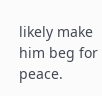likely make him beg for peace.